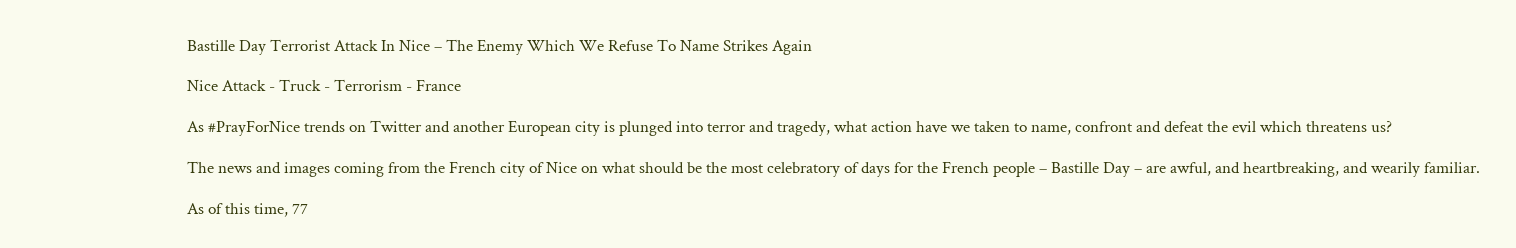Bastille Day Terrorist Attack In Nice – The Enemy Which We Refuse To Name Strikes Again

Nice Attack - Truck - Terrorism - France

As #PrayForNice trends on Twitter and another European city is plunged into terror and tragedy, what action have we taken to name, confront and defeat the evil which threatens us?

The news and images coming from the French city of Nice on what should be the most celebratory of days for the French people – Bastille Day – are awful, and heartbreaking, and wearily familiar.

As of this time, 77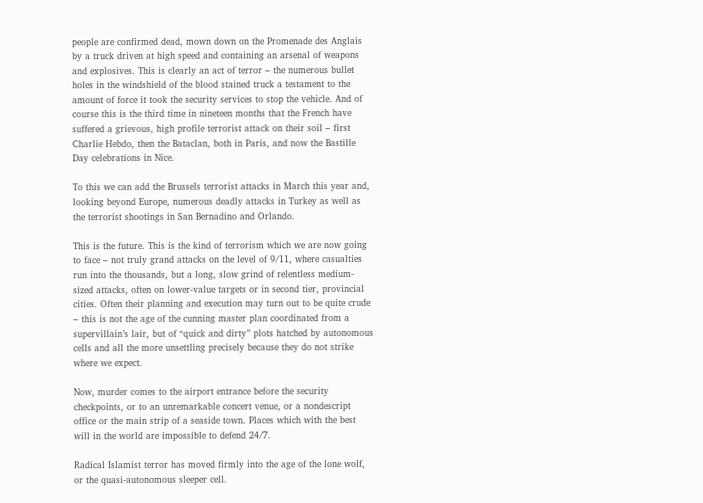people are confirmed dead, mown down on the Promenade des Anglais by a truck driven at high speed and containing an arsenal of weapons and explosives. This is clearly an act of terror – the numerous bullet holes in the windshield of the blood stained truck a testament to the amount of force it took the security services to stop the vehicle. And of course this is the third time in nineteen months that the French have suffered a grievous, high profile terrorist attack on their soil – first Charlie Hebdo, then the Bataclan, both in Paris, and now the Bastille Day celebrations in Nice.

To this we can add the Brussels terrorist attacks in March this year and, looking beyond Europe, numerous deadly attacks in Turkey as well as the terrorist shootings in San Bernadino and Orlando.

This is the future. This is the kind of terrorism which we are now going to face – not truly grand attacks on the level of 9/11, where casualties run into the thousands, but a long, slow grind of relentless medium-sized attacks, often on lower-value targets or in second tier, provincial cities. Often their planning and execution may turn out to be quite crude – this is not the age of the cunning master plan coordinated from a supervillain’s lair, but of “quick and dirty” plots hatched by autonomous cells and all the more unsettling precisely because they do not strike where we expect.

Now, murder comes to the airport entrance before the security checkpoints, or to an unremarkable concert venue, or a nondescript office or the main strip of a seaside town. Places which with the best will in the world are impossible to defend 24/7.

Radical Islamist terror has moved firmly into the age of the lone wolf, or the quasi-autonomous sleeper cell.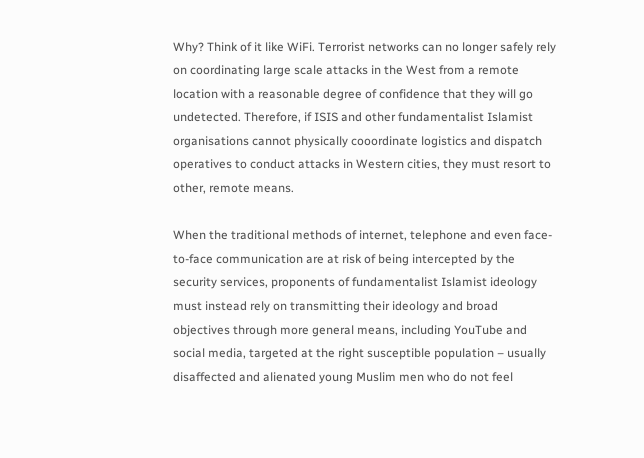Why? Think of it like WiFi. Terrorist networks can no longer safely rely on coordinating large scale attacks in the West from a remote location with a reasonable degree of confidence that they will go undetected. Therefore, if ISIS and other fundamentalist Islamist organisations cannot physically cooordinate logistics and dispatch operatives to conduct attacks in Western cities, they must resort to other, remote means.

When the traditional methods of internet, telephone and even face-to-face communication are at risk of being intercepted by the security services, proponents of fundamentalist Islamist ideology must instead rely on transmitting their ideology and broad objectives through more general means, including YouTube and social media, targeted at the right susceptible population – usually disaffected and alienated young Muslim men who do not feel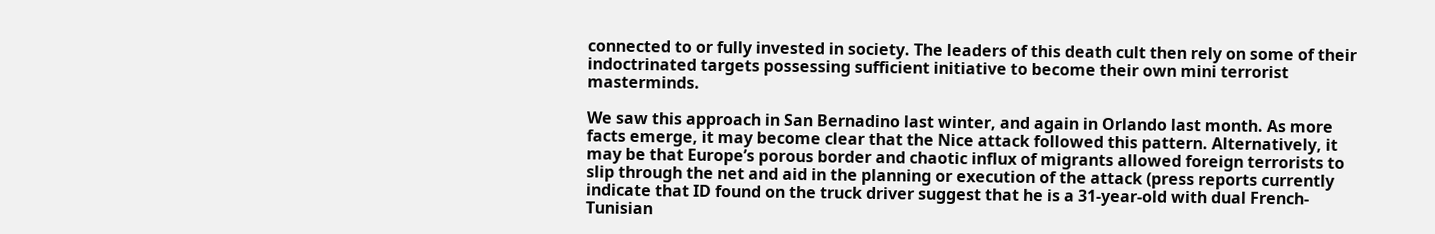connected to or fully invested in society. The leaders of this death cult then rely on some of their indoctrinated targets possessing sufficient initiative to become their own mini terrorist masterminds.

We saw this approach in San Bernadino last winter, and again in Orlando last month. As more facts emerge, it may become clear that the Nice attack followed this pattern. Alternatively, it may be that Europe’s porous border and chaotic influx of migrants allowed foreign terrorists to slip through the net and aid in the planning or execution of the attack (press reports currently indicate that ID found on the truck driver suggest that he is a 31-year-old with dual French-Tunisian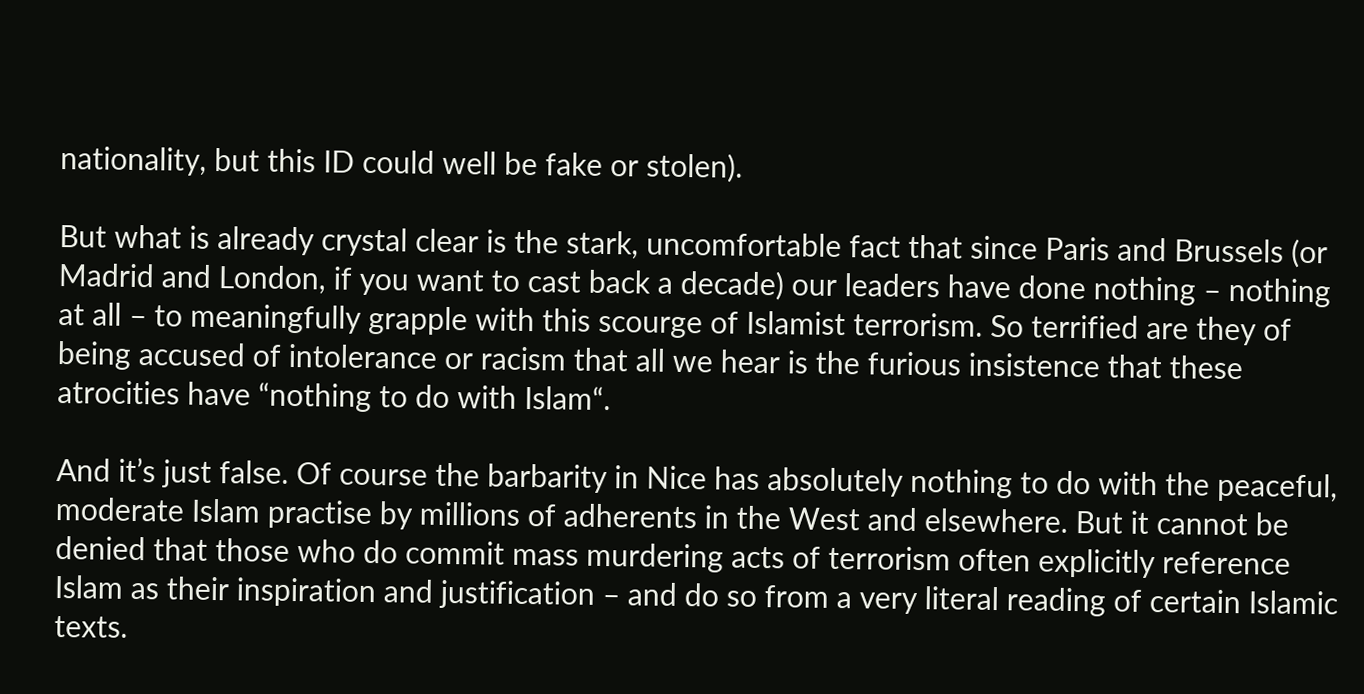nationality, but this ID could well be fake or stolen).

But what is already crystal clear is the stark, uncomfortable fact that since Paris and Brussels (or Madrid and London, if you want to cast back a decade) our leaders have done nothing – nothing at all – to meaningfully grapple with this scourge of Islamist terrorism. So terrified are they of being accused of intolerance or racism that all we hear is the furious insistence that these atrocities have “nothing to do with Islam“.

And it’s just false. Of course the barbarity in Nice has absolutely nothing to do with the peaceful, moderate Islam practise by millions of adherents in the West and elsewhere. But it cannot be denied that those who do commit mass murdering acts of terrorism often explicitly reference Islam as their inspiration and justification – and do so from a very literal reading of certain Islamic texts.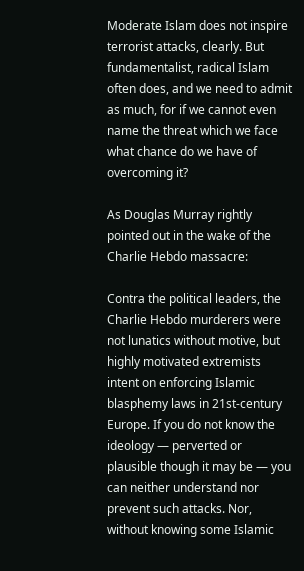Moderate Islam does not inspire terrorist attacks, clearly. But fundamentalist, radical Islam often does, and we need to admit as much, for if we cannot even name the threat which we face what chance do we have of overcoming it?

As Douglas Murray rightly pointed out in the wake of the Charlie Hebdo massacre:

Contra the political leaders, the Charlie Hebdo murderers were not lunatics without motive, but highly motivated extremists intent on enforcing Islamic blasphemy laws in 21st-century Europe. If you do not know the ideology — perverted or plausible though it may be — you can neither understand nor prevent such attacks. Nor, without knowing some Islamic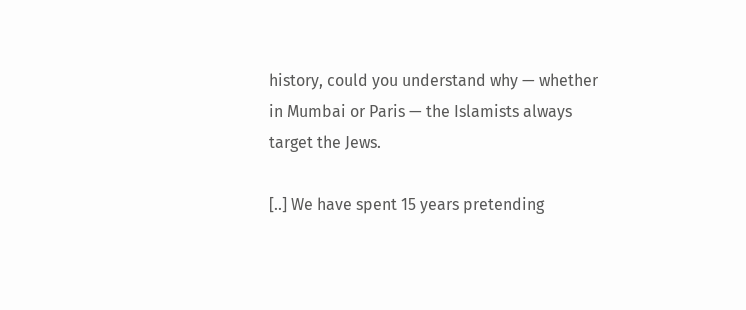history, could you understand why — whether in Mumbai or Paris — the Islamists always target the Jews.

[..] We have spent 15 years pretending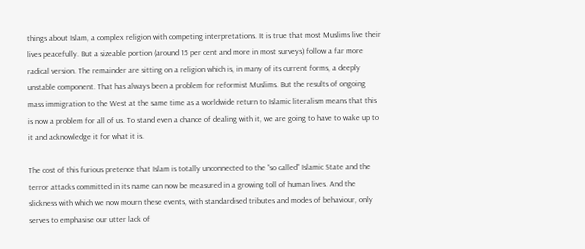things about Islam, a complex religion with competing interpretations. It is true that most Muslims live their lives peacefully. But a sizeable portion (around 15 per cent and more in most surveys) follow a far more radical version. The remainder are sitting on a religion which is, in many of its current forms, a deeply unstable component. That has always been a problem for reformist Muslims. But the results of ongoing mass immigration to the West at the same time as a worldwide return to Islamic literalism means that this is now a problem for all of us. To stand even a chance of dealing with it, we are going to have to wake up to it and acknowledge it for what it is.

The cost of this furious pretence that Islam is totally unconnected to the “so called” Islamic State and the terror attacks committed in its name can now be measured in a growing toll of human lives. And the slickness with which we now mourn these events, with standardised tributes and modes of behaviour, only serves to emphasise our utter lack of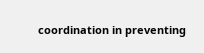coordination in preventing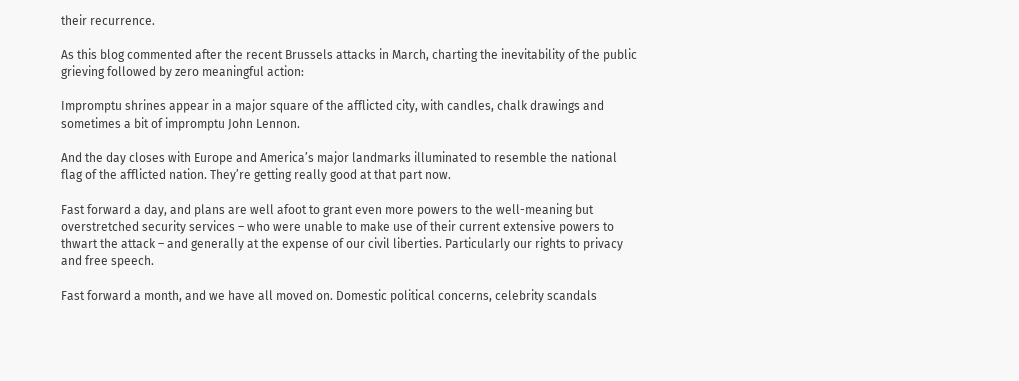their recurrence.

As this blog commented after the recent Brussels attacks in March, charting the inevitability of the public grieving followed by zero meaningful action:

Impromptu shrines appear in a major square of the afflicted city, with candles, chalk drawings and sometimes a bit of impromptu John Lennon.

And the day closes with Europe and America’s major landmarks illuminated to resemble the national flag of the afflicted nation. They’re getting really good at that part now.

Fast forward a day, and plans are well afoot to grant even more powers to the well-meaning but overstretched security services – who were unable to make use of their current extensive powers to thwart the attack – and generally at the expense of our civil liberties. Particularly our rights to privacy and free speech.

Fast forward a month, and we have all moved on. Domestic political concerns, celebrity scandals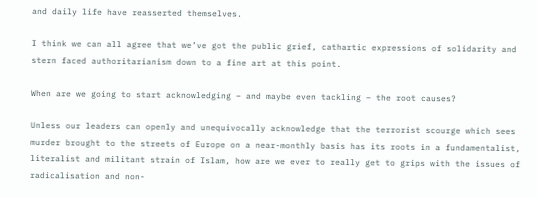and daily life have reasserted themselves.

I think we can all agree that we’ve got the public grief, cathartic expressions of solidarity and stern faced authoritarianism down to a fine art at this point.

When are we going to start acknowledging – and maybe even tackling – the root causes?

Unless our leaders can openly and unequivocally acknowledge that the terrorist scourge which sees murder brought to the streets of Europe on a near-monthly basis has its roots in a fundamentalist, literalist and militant strain of Islam, how are we ever to really get to grips with the issues of radicalisation and non-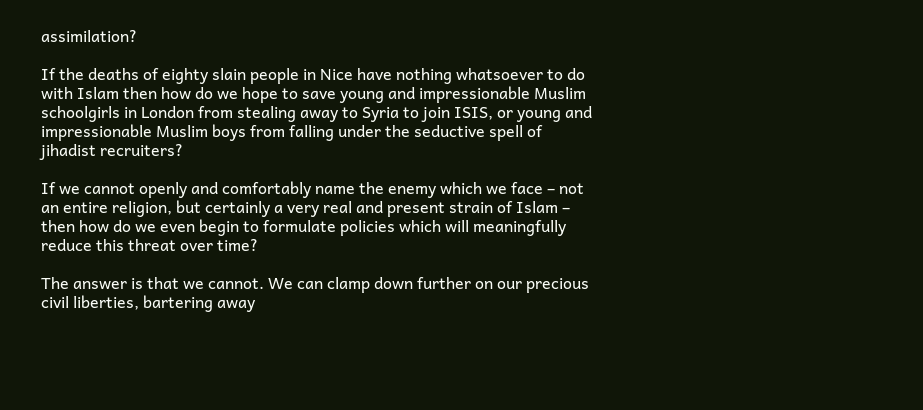assimilation?

If the deaths of eighty slain people in Nice have nothing whatsoever to do with Islam then how do we hope to save young and impressionable Muslim schoolgirls in London from stealing away to Syria to join ISIS, or young and impressionable Muslim boys from falling under the seductive spell of jihadist recruiters?

If we cannot openly and comfortably name the enemy which we face – not an entire religion, but certainly a very real and present strain of Islam – then how do we even begin to formulate policies which will meaningfully reduce this threat over time?

The answer is that we cannot. We can clamp down further on our precious civil liberties, bartering away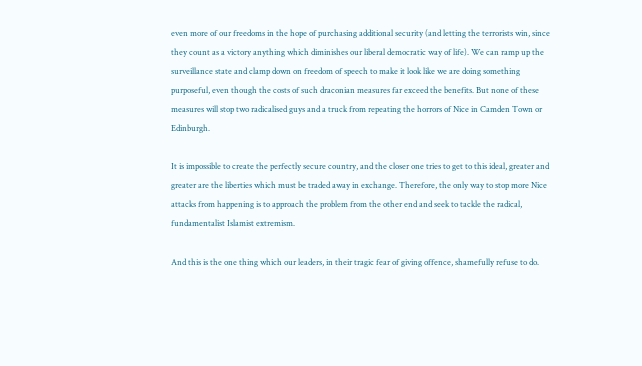even more of our freedoms in the hope of purchasing additional security (and letting the terrorists win, since they count as a victory anything which diminishes our liberal democratic way of life). We can ramp up the surveillance state and clamp down on freedom of speech to make it look like we are doing something purposeful, even though the costs of such draconian measures far exceed the benefits. But none of these measures will stop two radicalised guys and a truck from repeating the horrors of Nice in Camden Town or Edinburgh.

It is impossible to create the perfectly secure country, and the closer one tries to get to this ideal, greater and greater are the liberties which must be traded away in exchange. Therefore, the only way to stop more Nice attacks from happening is to approach the problem from the other end and seek to tackle the radical, fundamentalist Islamist extremism.

And this is the one thing which our leaders, in their tragic fear of giving offence, shamefully refuse to do.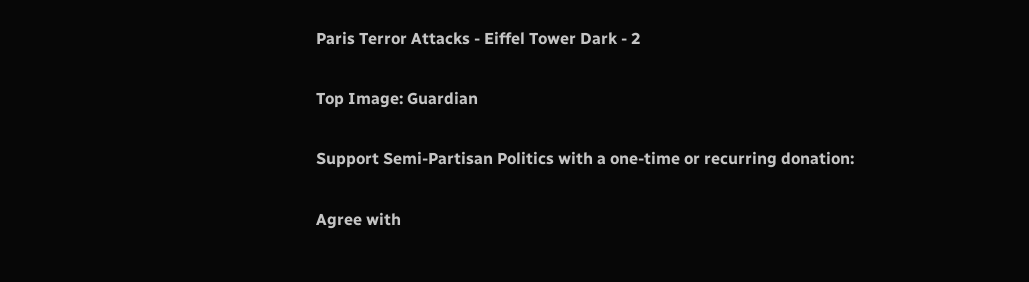Paris Terror Attacks - Eiffel Tower Dark - 2

Top Image: Guardian

Support Semi-Partisan Politics with a one-time or recurring donation:

Agree with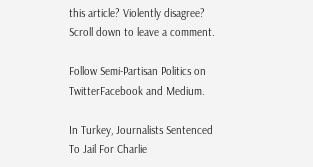this article? Violently disagree? Scroll down to leave a comment.

Follow Semi-Partisan Politics on TwitterFacebook and Medium.

In Turkey, Journalists Sentenced To Jail For Charlie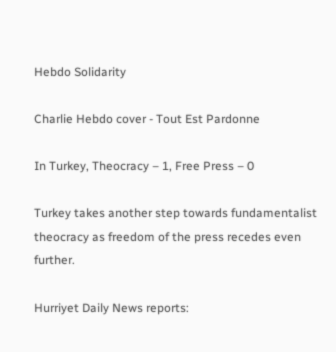Hebdo Solidarity

Charlie Hebdo cover - Tout Est Pardonne

In Turkey, Theocracy – 1, Free Press – 0

Turkey takes another step towards fundamentalist theocracy as freedom of the press recedes even further.

Hurriyet Daily News reports: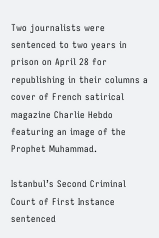Two journalists were sentenced to two years in prison on April 28 for republishing in their columns a cover of French satirical magazine Charlie Hebdo featuring an image of the Prophet Muhammad.

Istanbul’s Second Criminal Court of First Instance sentenced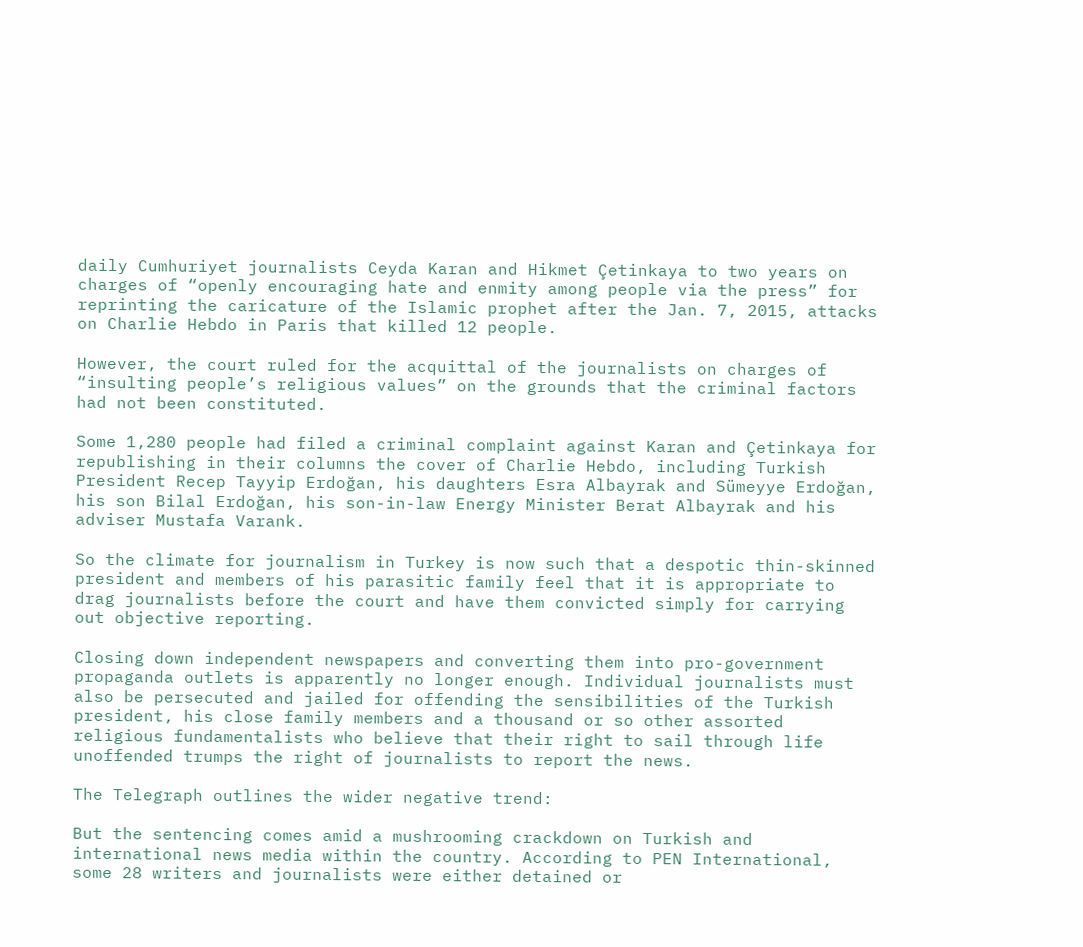daily Cumhuriyet journalists Ceyda Karan and Hikmet Çetinkaya to two years on charges of “openly encouraging hate and enmity among people via the press” for reprinting the caricature of the Islamic prophet after the Jan. 7, 2015, attacks on Charlie Hebdo in Paris that killed 12 people.

However, the court ruled for the acquittal of the journalists on charges of “insulting people’s religious values” on the grounds that the criminal factors had not been constituted.

Some 1,280 people had filed a criminal complaint against Karan and Çetinkaya for republishing in their columns the cover of Charlie Hebdo, including Turkish President Recep Tayyip Erdoğan, his daughters Esra Albayrak and Sümeyye Erdoğan, his son Bilal Erdoğan, his son-in-law Energy Minister Berat Albayrak and his adviser Mustafa Varank.

So the climate for journalism in Turkey is now such that a despotic thin-skinned president and members of his parasitic family feel that it is appropriate to drag journalists before the court and have them convicted simply for carrying out objective reporting.

Closing down independent newspapers and converting them into pro-government propaganda outlets is apparently no longer enough. Individual journalists must also be persecuted and jailed for offending the sensibilities of the Turkish president, his close family members and a thousand or so other assorted religious fundamentalists who believe that their right to sail through life unoffended trumps the right of journalists to report the news.

The Telegraph outlines the wider negative trend:

But the sentencing comes amid a mushrooming crackdown on Turkish and international news media within the country. According to PEN International, some 28 writers and journalists were either detained or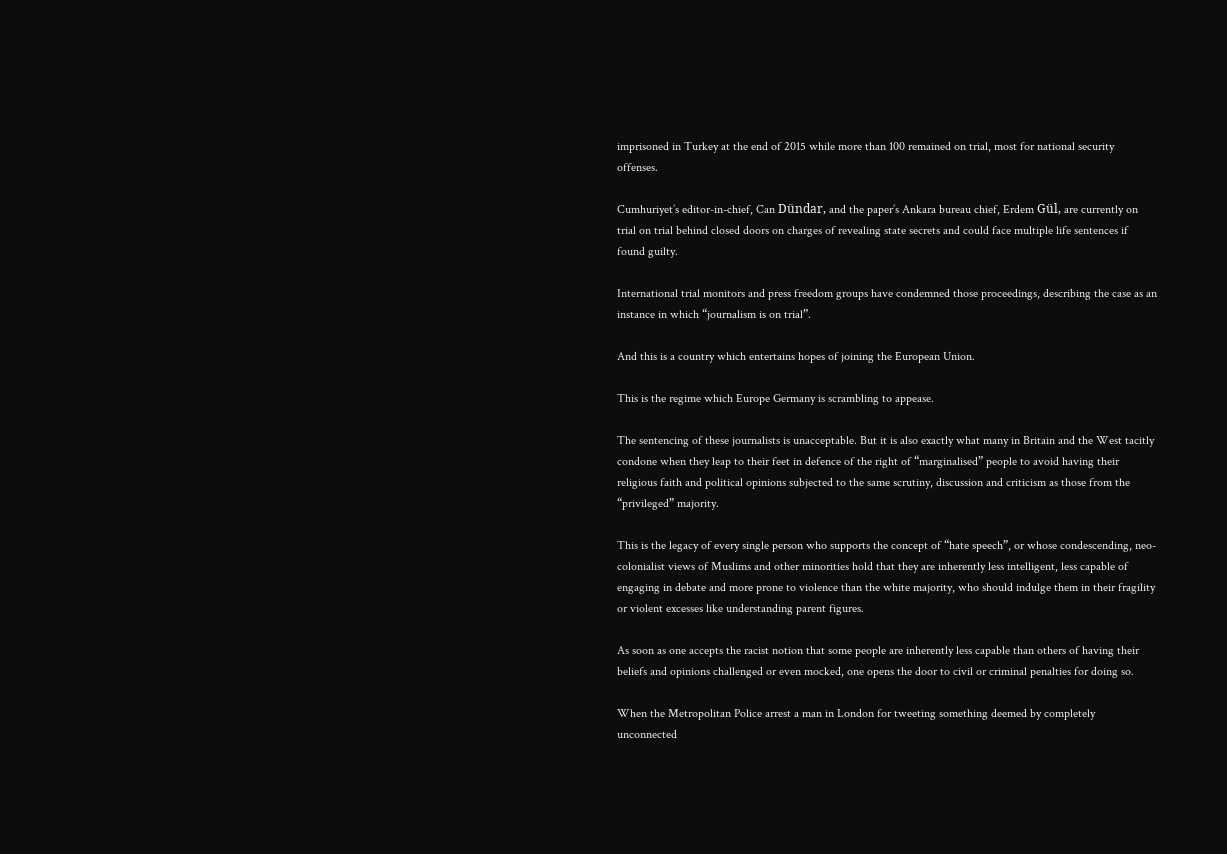imprisoned in Turkey at the end of 2015 while more than 100 remained on trial, most for national security offenses.

Cumhuriyet’s editor-in-chief, Can Dündar, and the paper’s Ankara bureau chief, Erdem Gül, are currently on trial on trial behind closed doors on charges of revealing state secrets and could face multiple life sentences if found guilty.

International trial monitors and press freedom groups have condemned those proceedings, describing the case as an instance in which “journalism is on trial”.

And this is a country which entertains hopes of joining the European Union.

This is the regime which Europe Germany is scrambling to appease.

The sentencing of these journalists is unacceptable. But it is also exactly what many in Britain and the West tacitly condone when they leap to their feet in defence of the right of “marginalised” people to avoid having their religious faith and political opinions subjected to the same scrutiny, discussion and criticism as those from the “privileged” majority.

This is the legacy of every single person who supports the concept of “hate speech”, or whose condescending, neo-colonialist views of Muslims and other minorities hold that they are inherently less intelligent, less capable of engaging in debate and more prone to violence than the white majority, who should indulge them in their fragility or violent excesses like understanding parent figures.

As soon as one accepts the racist notion that some people are inherently less capable than others of having their beliefs and opinions challenged or even mocked, one opens the door to civil or criminal penalties for doing so.

When the Metropolitan Police arrest a man in London for tweeting something deemed by completely unconnected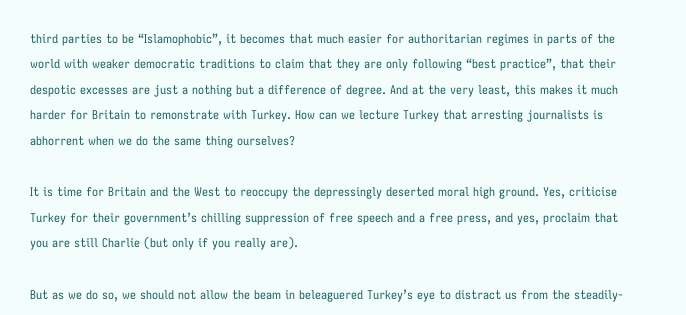third parties to be “Islamophobic”, it becomes that much easier for authoritarian regimes in parts of the world with weaker democratic traditions to claim that they are only following “best practice”, that their despotic excesses are just a nothing but a difference of degree. And at the very least, this makes it much harder for Britain to remonstrate with Turkey. How can we lecture Turkey that arresting journalists is abhorrent when we do the same thing ourselves?

It is time for Britain and the West to reoccupy the depressingly deserted moral high ground. Yes, criticise Turkey for their government’s chilling suppression of free speech and a free press, and yes, proclaim that you are still Charlie (but only if you really are).

But as we do so, we should not allow the beam in beleaguered Turkey’s eye to distract us from the steadily-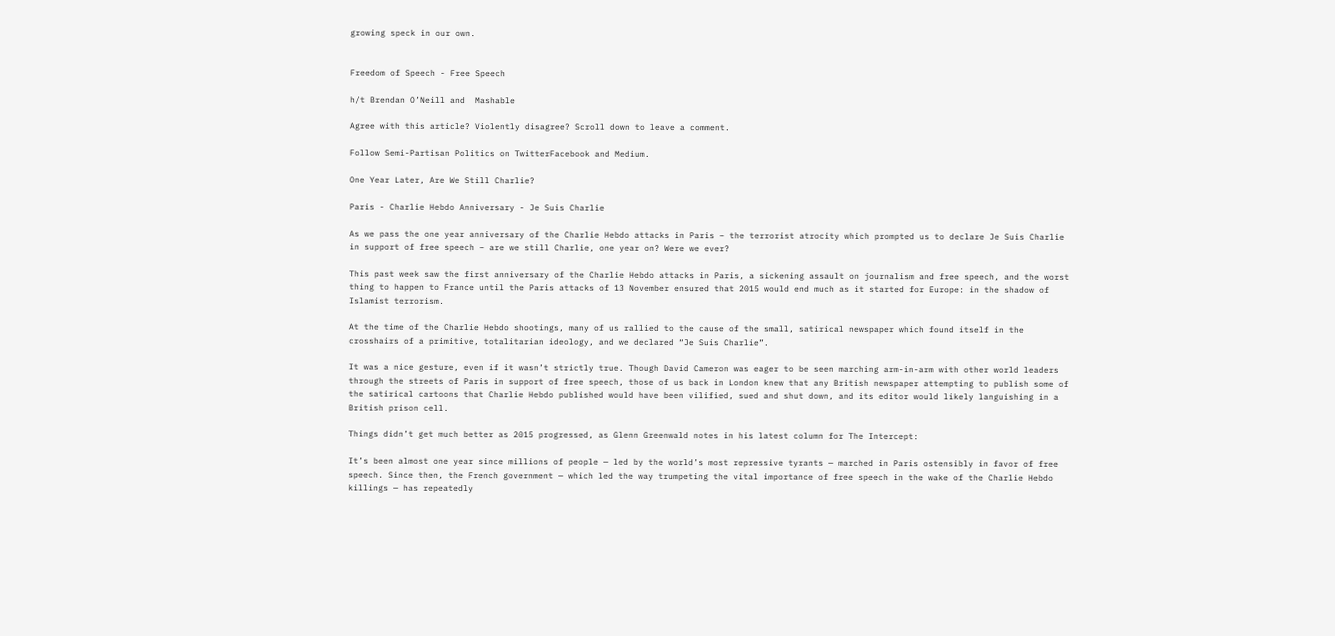growing speck in our own.


Freedom of Speech - Free Speech

h/t Brendan O’Neill and  Mashable

Agree with this article? Violently disagree? Scroll down to leave a comment.

Follow Semi-Partisan Politics on TwitterFacebook and Medium.

One Year Later, Are We Still Charlie?

Paris - Charlie Hebdo Anniversary - Je Suis Charlie

As we pass the one year anniversary of the Charlie Hebdo attacks in Paris – the terrorist atrocity which prompted us to declare Je Suis Charlie in support of free speech – are we still Charlie, one year on? Were we ever?

This past week saw the first anniversary of the Charlie Hebdo attacks in Paris, a sickening assault on journalism and free speech, and the worst thing to happen to France until the Paris attacks of 13 November ensured that 2015 would end much as it started for Europe: in the shadow of Islamist terrorism.

At the time of the Charlie Hebdo shootings, many of us rallied to the cause of the small, satirical newspaper which found itself in the crosshairs of a primitive, totalitarian ideology, and we declared “Je Suis Charlie”.

It was a nice gesture, even if it wasn’t strictly true. Though David Cameron was eager to be seen marching arm-in-arm with other world leaders through the streets of Paris in support of free speech, those of us back in London knew that any British newspaper attempting to publish some of the satirical cartoons that Charlie Hebdo published would have been vilified, sued and shut down, and its editor would likely languishing in a British prison cell.

Things didn’t get much better as 2015 progressed, as Glenn Greenwald notes in his latest column for The Intercept:

It’s been almost one year since millions of people — led by the world’s most repressive tyrants — marched in Paris ostensibly in favor of free speech. Since then, the French government — which led the way trumpeting the vital importance of free speech in the wake of the Charlie Hebdo killings — has repeatedly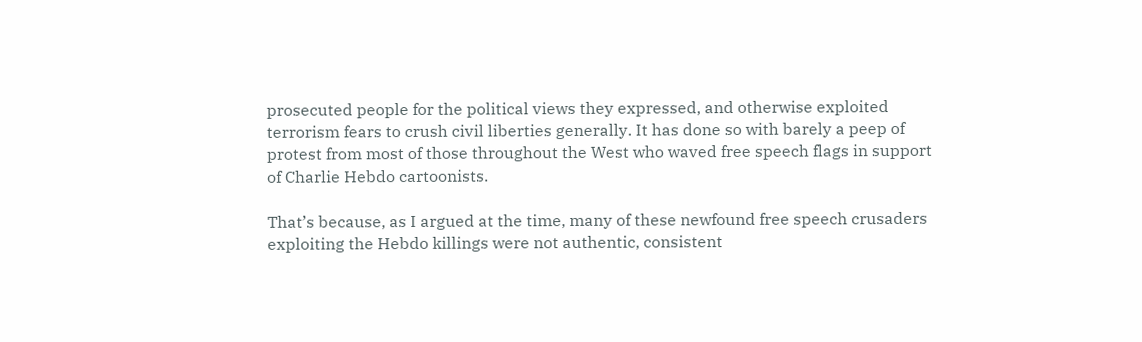prosecuted people for the political views they expressed, and otherwise exploited terrorism fears to crush civil liberties generally. It has done so with barely a peep of protest from most of those throughout the West who waved free speech flags in support of Charlie Hebdo cartoonists.

That’s because, as I argued at the time, many of these newfound free speech crusaders exploiting the Hebdo killings were not authentic, consistent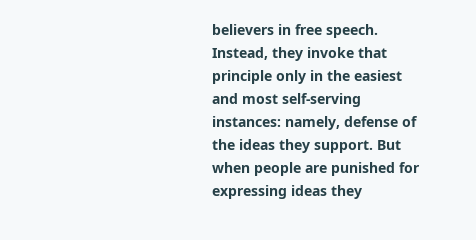believers in free speech. Instead, they invoke that principle only in the easiest and most self-serving instances: namely, defense of the ideas they support. But when people are punished for expressing ideas they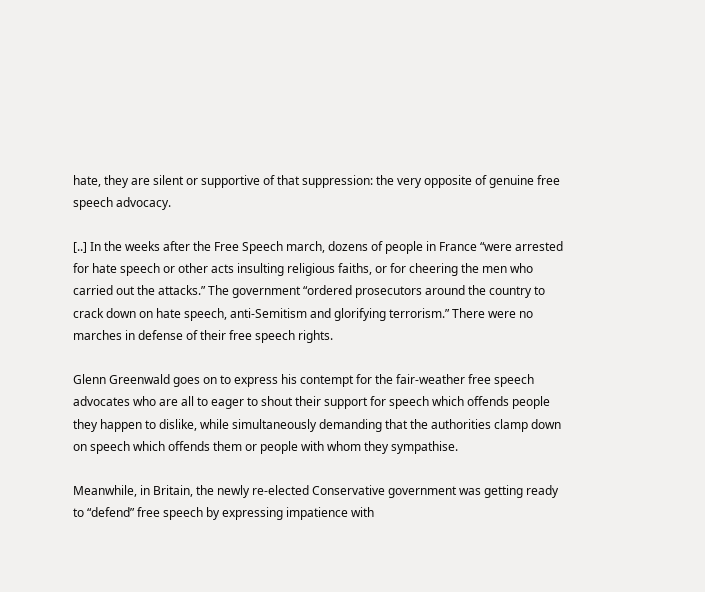hate, they are silent or supportive of that suppression: the very opposite of genuine free speech advocacy.

[..] In the weeks after the Free Speech march, dozens of people in France “were arrested for hate speech or other acts insulting religious faiths, or for cheering the men who carried out the attacks.” The government “ordered prosecutors around the country to crack down on hate speech, anti-Semitism and glorifying terrorism.” There were no marches in defense of their free speech rights.

Glenn Greenwald goes on to express his contempt for the fair-weather free speech advocates who are all to eager to shout their support for speech which offends people they happen to dislike, while simultaneously demanding that the authorities clamp down on speech which offends them or people with whom they sympathise.

Meanwhile, in Britain, the newly re-elected Conservative government was getting ready to “defend” free speech by expressing impatience with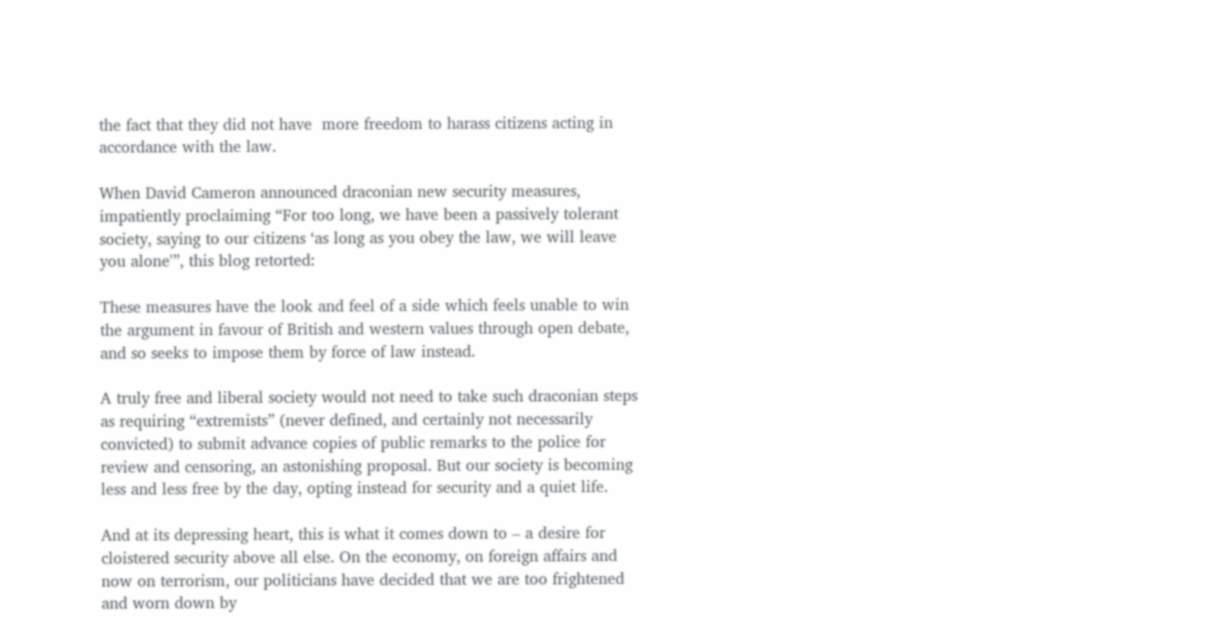the fact that they did not have  more freedom to harass citizens acting in accordance with the law.

When David Cameron announced draconian new security measures, impatiently proclaiming “For too long, we have been a passively tolerant society, saying to our citizens ‘as long as you obey the law, we will leave you alone'”, this blog retorted:

These measures have the look and feel of a side which feels unable to win the argument in favour of British and western values through open debate, and so seeks to impose them by force of law instead.

A truly free and liberal society would not need to take such draconian steps as requiring “extremists” (never defined, and certainly not necessarily convicted) to submit advance copies of public remarks to the police for review and censoring, an astonishing proposal. But our society is becoming less and less free by the day, opting instead for security and a quiet life.

And at its depressing heart, this is what it comes down to – a desire for cloistered security above all else. On the economy, on foreign affairs and now on terrorism, our politicians have decided that we are too frightened and worn down by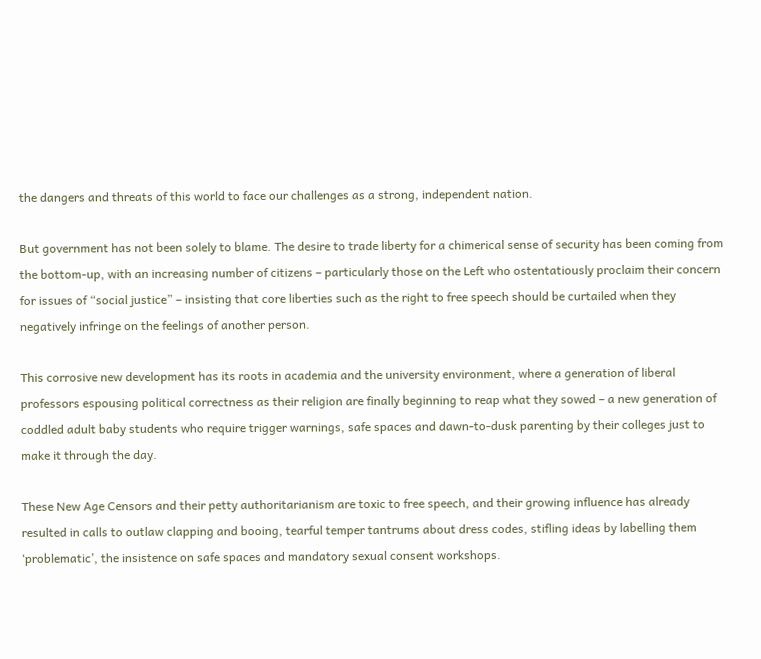the dangers and threats of this world to face our challenges as a strong, independent nation.

But government has not been solely to blame. The desire to trade liberty for a chimerical sense of security has been coming from the bottom-up, with an increasing number of citizens – particularly those on the Left who ostentatiously proclaim their concern for issues of “social justice” – insisting that core liberties such as the right to free speech should be curtailed when they negatively infringe on the feelings of another person.

This corrosive new development has its roots in academia and the university environment, where a generation of liberal professors espousing political correctness as their religion are finally beginning to reap what they sowed – a new generation of coddled adult baby students who require trigger warnings, safe spaces and dawn-to-dusk parenting by their colleges just to make it through the day.

These New Age Censors and their petty authoritarianism are toxic to free speech, and their growing influence has already resulted in calls to outlaw clapping and booing, tearful temper tantrums about dress codes, stifling ideas by labelling them ‘problematic’, the insistence on safe spaces and mandatory sexual consent workshops.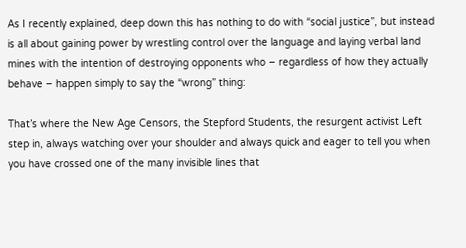As I recently explained, deep down this has nothing to do with “social justice”, but instead is all about gaining power by wrestling control over the language and laying verbal land mines with the intention of destroying opponents who – regardless of how they actually behave – happen simply to say the “wrong” thing:

That’s where the New Age Censors, the Stepford Students, the resurgent activist Left step in, always watching over your shoulder and always quick and eager to tell you when you have crossed one of the many invisible lines that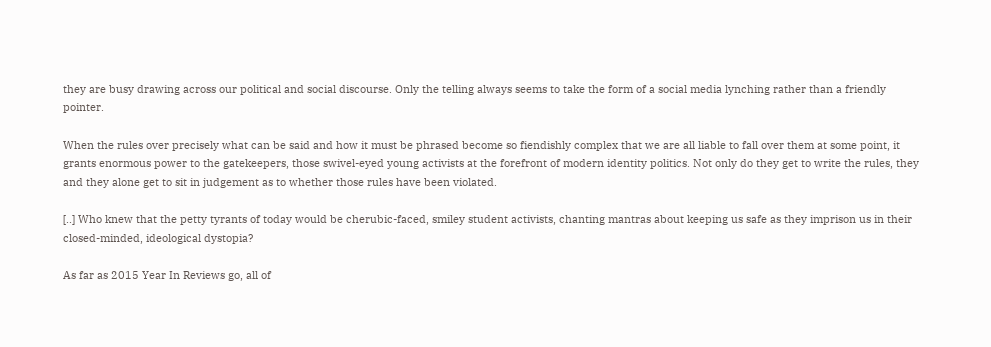they are busy drawing across our political and social discourse. Only the telling always seems to take the form of a social media lynching rather than a friendly pointer.

When the rules over precisely what can be said and how it must be phrased become so fiendishly complex that we are all liable to fall over them at some point, it grants enormous power to the gatekeepers, those swivel-eyed young activists at the forefront of modern identity politics. Not only do they get to write the rules, they and they alone get to sit in judgement as to whether those rules have been violated.

[..] Who knew that the petty tyrants of today would be cherubic-faced, smiley student activists, chanting mantras about keeping us safe as they imprison us in their closed-minded, ideological dystopia?

As far as 2015 Year In Reviews go, all of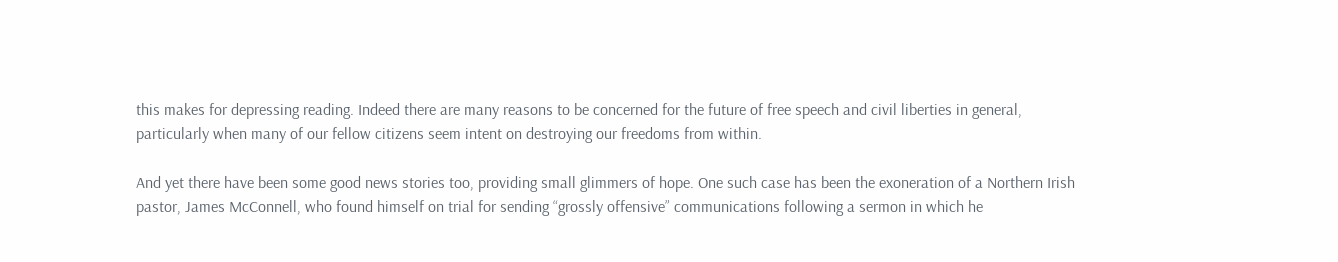this makes for depressing reading. Indeed there are many reasons to be concerned for the future of free speech and civil liberties in general, particularly when many of our fellow citizens seem intent on destroying our freedoms from within.

And yet there have been some good news stories too, providing small glimmers of hope. One such case has been the exoneration of a Northern Irish pastor, James McConnell, who found himself on trial for sending “grossly offensive” communications following a sermon in which he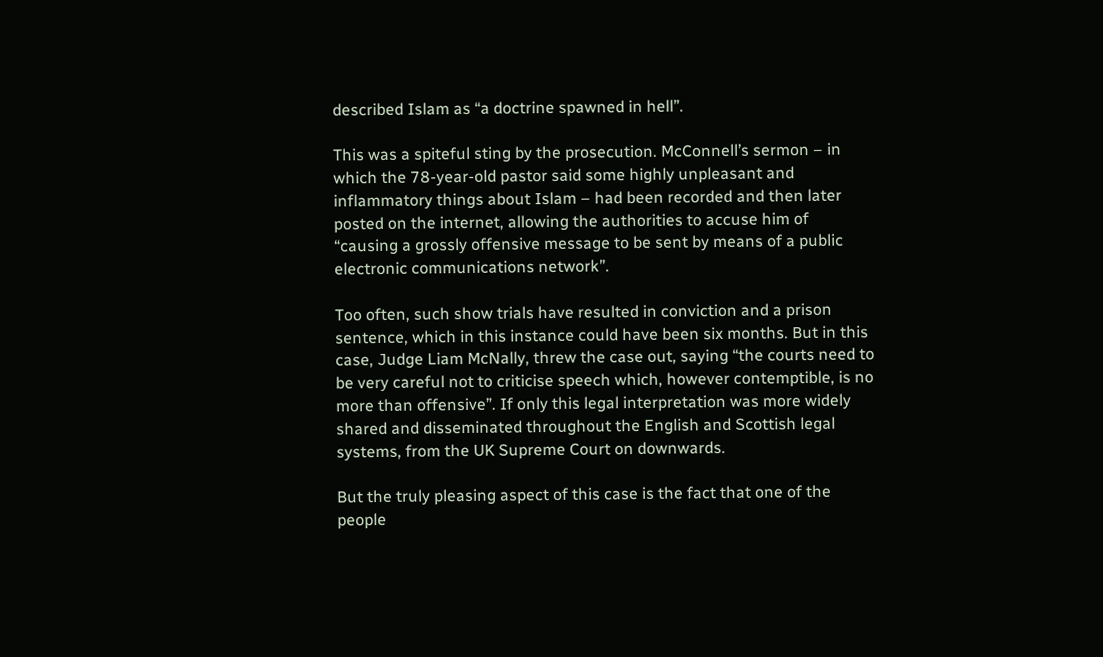described Islam as “a doctrine spawned in hell”.

This was a spiteful sting by the prosecution. McConnell’s sermon – in which the 78-year-old pastor said some highly unpleasant and inflammatory things about Islam – had been recorded and then later posted on the internet, allowing the authorities to accuse him of “causing a grossly offensive message to be sent by means of a public electronic communications network”.

Too often, such show trials have resulted in conviction and a prison sentence, which in this instance could have been six months. But in this case, Judge Liam McNally, threw the case out, saying “the courts need to be very careful not to criticise speech which, however contemptible, is no more than offensive”. If only this legal interpretation was more widely shared and disseminated throughout the English and Scottish legal systems, from the UK Supreme Court on downwards.

But the truly pleasing aspect of this case is the fact that one of the people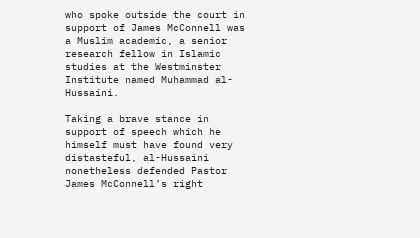who spoke outside the court in support of James McConnell was a Muslim academic, a senior research fellow in Islamic studies at the Westminster Institute named Muhammad al-Hussaini.

Taking a brave stance in support of speech which he himself must have found very distasteful, al-Hussaini nonetheless defended Pastor James McConnell’s right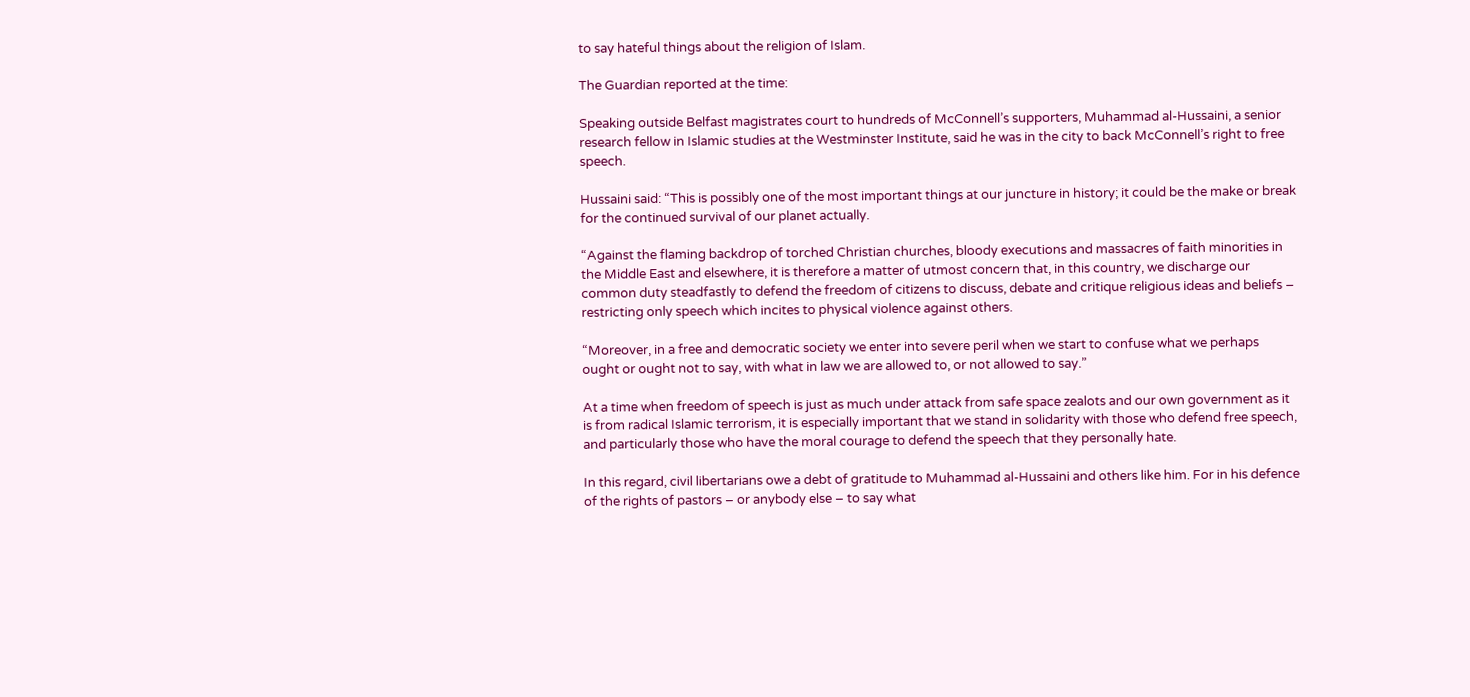to say hateful things about the religion of Islam.

The Guardian reported at the time:

Speaking outside Belfast magistrates court to hundreds of McConnell’s supporters, Muhammad al-Hussaini, a senior research fellow in Islamic studies at the Westminster Institute, said he was in the city to back McConnell’s right to free speech.

Hussaini said: “This is possibly one of the most important things at our juncture in history; it could be the make or break for the continued survival of our planet actually.

“Against the flaming backdrop of torched Christian churches, bloody executions and massacres of faith minorities in the Middle East and elsewhere, it is therefore a matter of utmost concern that, in this country, we discharge our common duty steadfastly to defend the freedom of citizens to discuss, debate and critique religious ideas and beliefs – restricting only speech which incites to physical violence against others.

“Moreover, in a free and democratic society we enter into severe peril when we start to confuse what we perhaps ought or ought not to say, with what in law we are allowed to, or not allowed to say.”

At a time when freedom of speech is just as much under attack from safe space zealots and our own government as it is from radical Islamic terrorism, it is especially important that we stand in solidarity with those who defend free speech, and particularly those who have the moral courage to defend the speech that they personally hate.

In this regard, civil libertarians owe a debt of gratitude to Muhammad al-Hussaini and others like him. For in his defence of the rights of pastors – or anybody else – to say what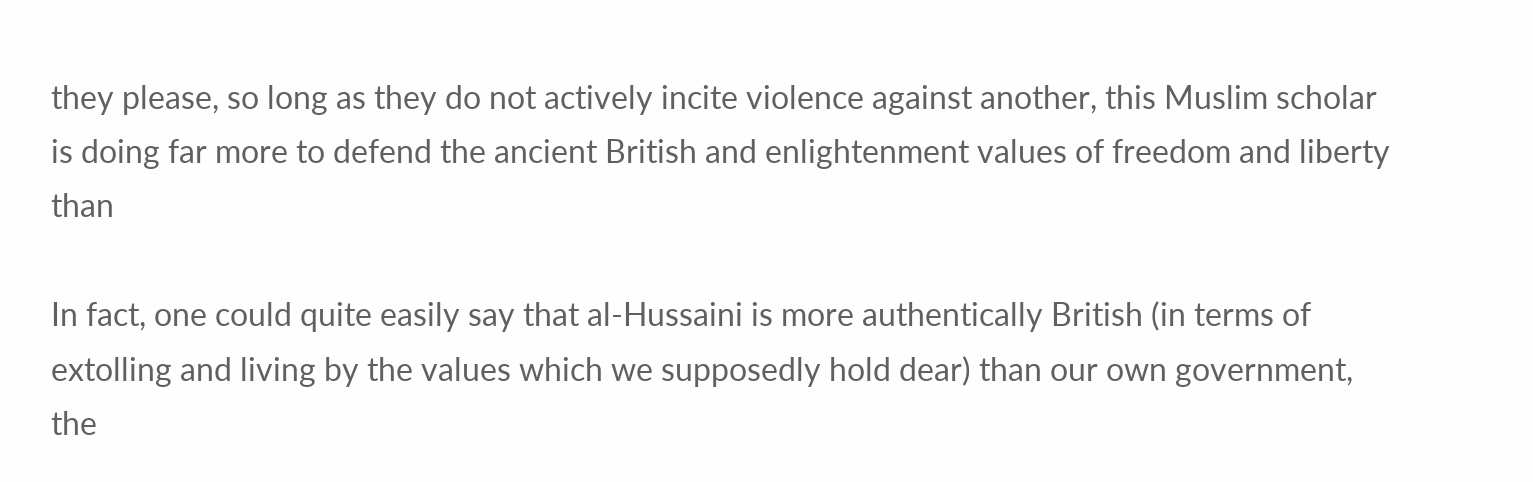they please, so long as they do not actively incite violence against another, this Muslim scholar is doing far more to defend the ancient British and enlightenment values of freedom and liberty than

In fact, one could quite easily say that al-Hussaini is more authentically British (in terms of extolling and living by the values which we supposedly hold dear) than our own government, the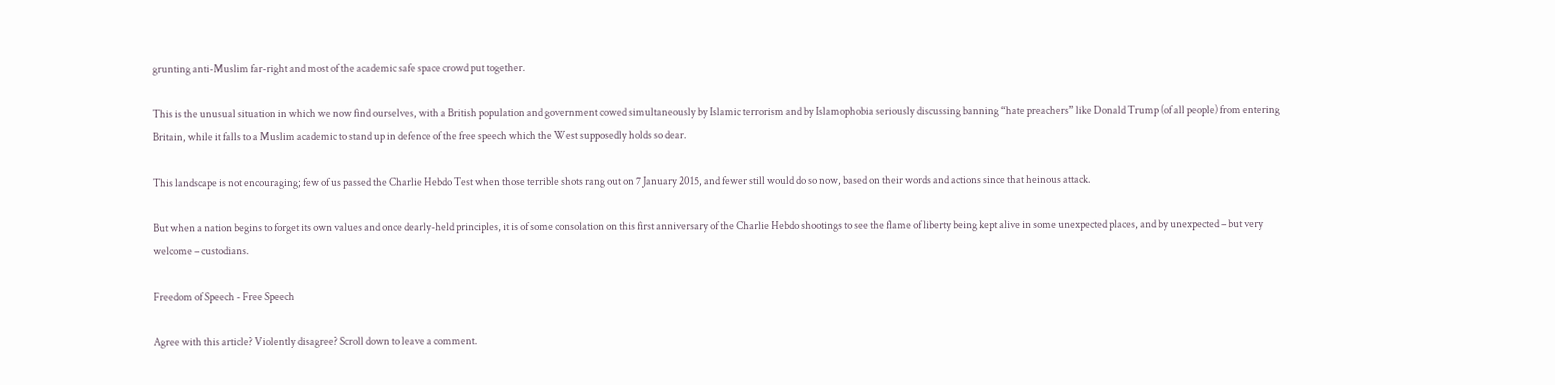grunting anti-Muslim far-right and most of the academic safe space crowd put together.

This is the unusual situation in which we now find ourselves, with a British population and government cowed simultaneously by Islamic terrorism and by Islamophobia seriously discussing banning “hate preachers” like Donald Trump (of all people) from entering Britain, while it falls to a Muslim academic to stand up in defence of the free speech which the West supposedly holds so dear.

This landscape is not encouraging; few of us passed the Charlie Hebdo Test when those terrible shots rang out on 7 January 2015, and fewer still would do so now, based on their words and actions since that heinous attack.

But when a nation begins to forget its own values and once dearly-held principles, it is of some consolation on this first anniversary of the Charlie Hebdo shootings to see the flame of liberty being kept alive in some unexpected places, and by unexpected – but very welcome – custodians.

Freedom of Speech - Free Speech

Agree with this article? Violently disagree? Scroll down to leave a comment.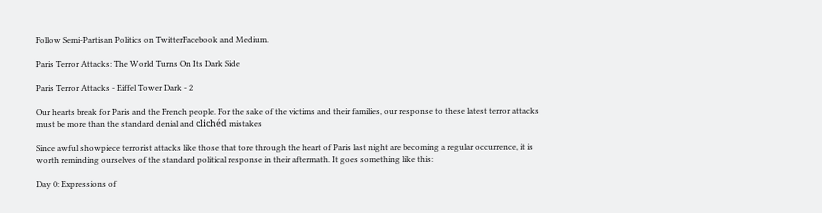Follow Semi-Partisan Politics on TwitterFacebook and Medium.

Paris Terror Attacks: The World Turns On Its Dark Side

Paris Terror Attacks - Eiffel Tower Dark - 2

Our hearts break for Paris and the French people. For the sake of the victims and their families, our response to these latest terror attacks must be more than the standard denial and clichéd mistakes

Since awful showpiece terrorist attacks like those that tore through the heart of Paris last night are becoming a regular occurrence, it is worth reminding ourselves of the standard political response in their aftermath. It goes something like this:

Day 0: Expressions of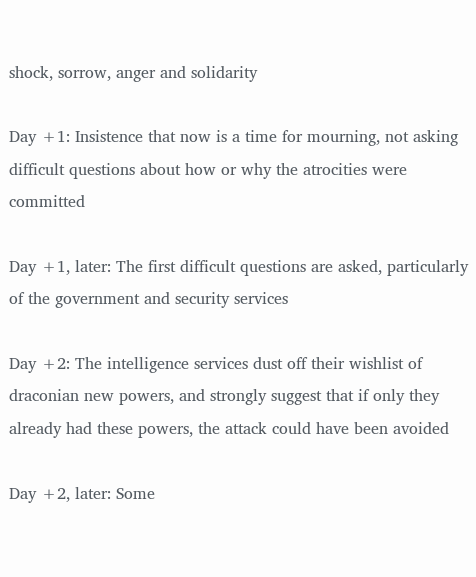shock, sorrow, anger and solidarity

Day +1: Insistence that now is a time for mourning, not asking difficult questions about how or why the atrocities were committed

Day +1, later: The first difficult questions are asked, particularly of the government and security services

Day +2: The intelligence services dust off their wishlist of draconian new powers, and strongly suggest that if only they already had these powers, the attack could have been avoided

Day +2, later: Some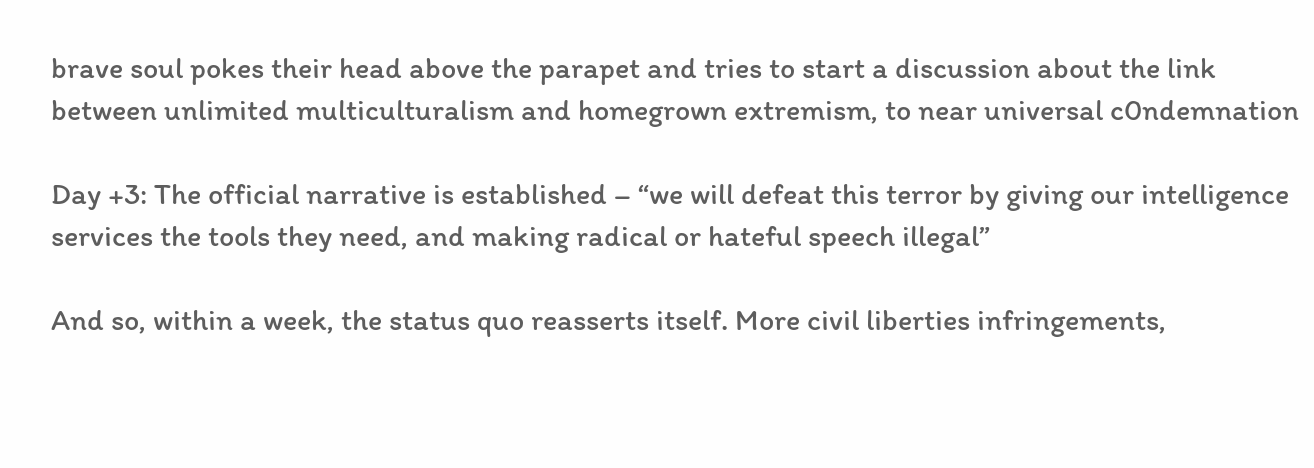brave soul pokes their head above the parapet and tries to start a discussion about the link between unlimited multiculturalism and homegrown extremism, to near universal c0ndemnation

Day +3: The official narrative is established – “we will defeat this terror by giving our intelligence services the tools they need, and making radical or hateful speech illegal”

And so, within a week, the status quo reasserts itself. More civil liberties infringements,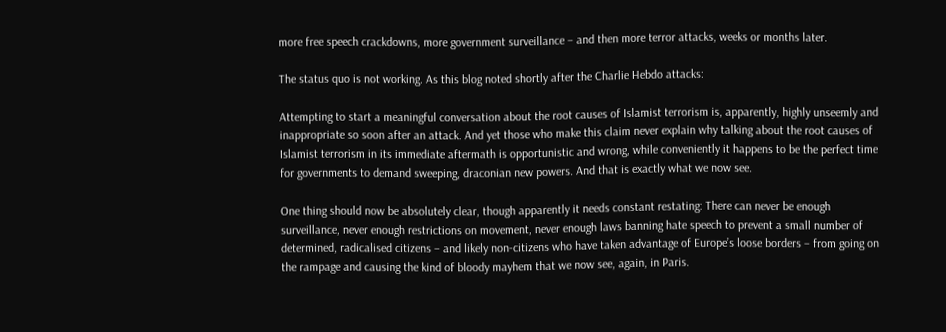more free speech crackdowns, more government surveillance – and then more terror attacks, weeks or months later.

The status quo is not working. As this blog noted shortly after the Charlie Hebdo attacks:

Attempting to start a meaningful conversation about the root causes of Islamist terrorism is, apparently, highly unseemly and inappropriate so soon after an attack. And yet those who make this claim never explain why talking about the root causes of Islamist terrorism in its immediate aftermath is opportunistic and wrong, while conveniently it happens to be the perfect time for governments to demand sweeping, draconian new powers. And that is exactly what we now see.

One thing should now be absolutely clear, though apparently it needs constant restating: There can never be enough surveillance, never enough restrictions on movement, never enough laws banning hate speech to prevent a small number of determined, radicalised citizens – and likely non-citizens who have taken advantage of Europe’s loose borders – from going on the rampage and causing the kind of bloody mayhem that we now see, again, in Paris.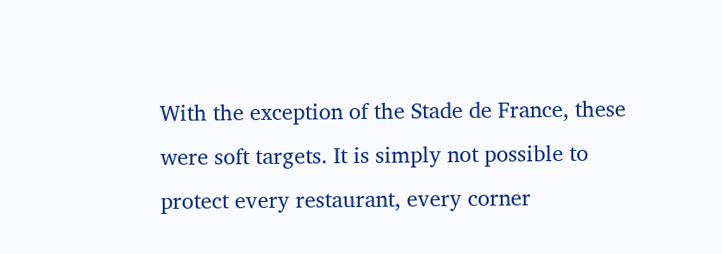With the exception of the Stade de France, these were soft targets. It is simply not possible to protect every restaurant, every corner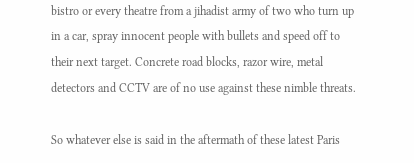bistro or every theatre from a jihadist army of two who turn up in a car, spray innocent people with bullets and speed off to their next target. Concrete road blocks, razor wire, metal detectors and CCTV are of no use against these nimble threats.

So whatever else is said in the aftermath of these latest Paris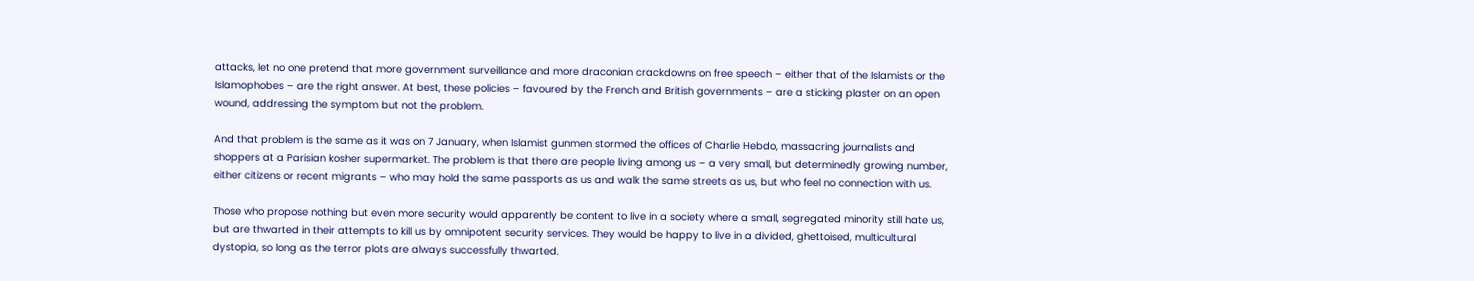attacks, let no one pretend that more government surveillance and more draconian crackdowns on free speech – either that of the Islamists or the Islamophobes – are the right answer. At best, these policies – favoured by the French and British governments – are a sticking plaster on an open wound, addressing the symptom but not the problem.

And that problem is the same as it was on 7 January, when Islamist gunmen stormed the offices of Charlie Hebdo, massacring journalists and shoppers at a Parisian kosher supermarket. The problem is that there are people living among us – a very small, but determinedly growing number, either citizens or recent migrants – who may hold the same passports as us and walk the same streets as us, but who feel no connection with us.

Those who propose nothing but even more security would apparently be content to live in a society where a small, segregated minority still hate us, but are thwarted in their attempts to kill us by omnipotent security services. They would be happy to live in a divided, ghettoised, multicultural dystopia, so long as the terror plots are always successfully thwarted.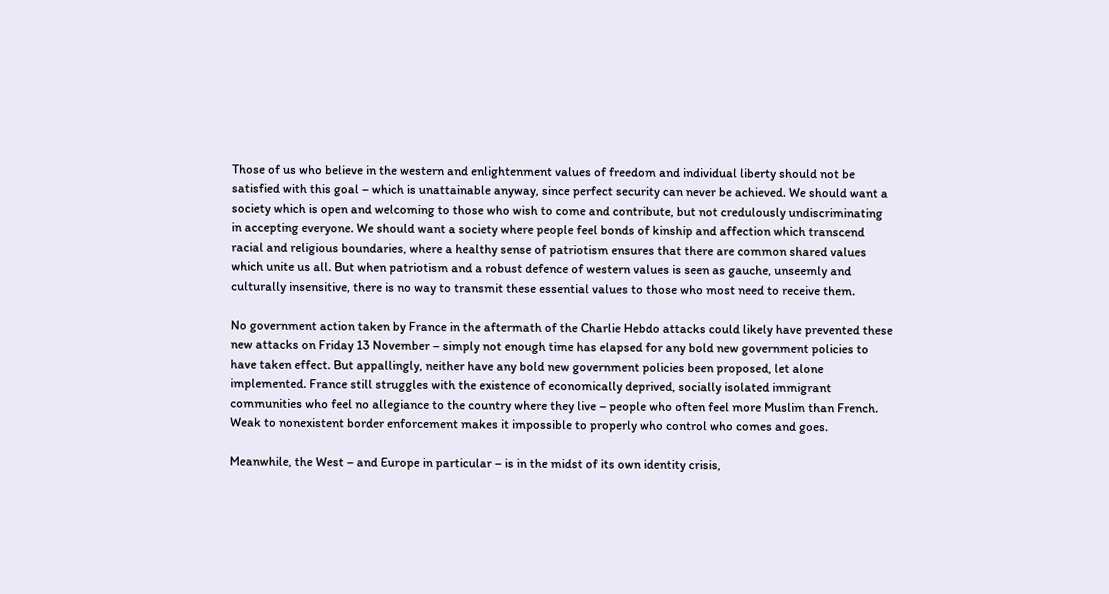Those of us who believe in the western and enlightenment values of freedom and individual liberty should not be satisfied with this goal – which is unattainable anyway, since perfect security can never be achieved. We should want a society which is open and welcoming to those who wish to come and contribute, but not credulously undiscriminating in accepting everyone. We should want a society where people feel bonds of kinship and affection which transcend racial and religious boundaries, where a healthy sense of patriotism ensures that there are common shared values which unite us all. But when patriotism and a robust defence of western values is seen as gauche, unseemly and culturally insensitive, there is no way to transmit these essential values to those who most need to receive them.

No government action taken by France in the aftermath of the Charlie Hebdo attacks could likely have prevented these new attacks on Friday 13 November – simply not enough time has elapsed for any bold new government policies to have taken effect. But appallingly, neither have any bold new government policies been proposed, let alone implemented. France still struggles with the existence of economically deprived, socially isolated immigrant communities who feel no allegiance to the country where they live – people who often feel more Muslim than French. Weak to nonexistent border enforcement makes it impossible to properly who control who comes and goes.

Meanwhile, the West – and Europe in particular – is in the midst of its own identity crisis,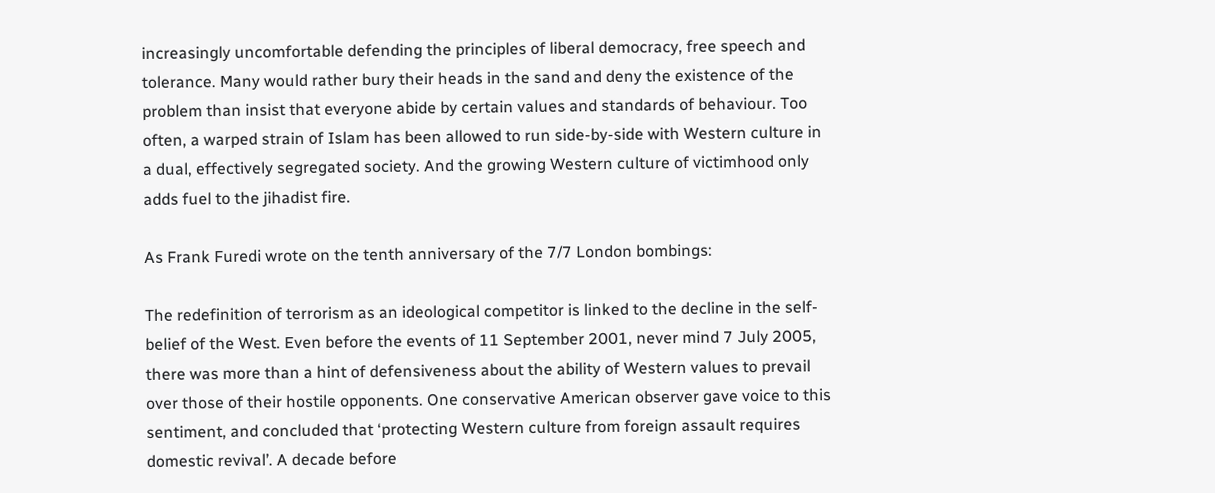increasingly uncomfortable defending the principles of liberal democracy, free speech and tolerance. Many would rather bury their heads in the sand and deny the existence of the problem than insist that everyone abide by certain values and standards of behaviour. Too often, a warped strain of Islam has been allowed to run side-by-side with Western culture in a dual, effectively segregated society. And the growing Western culture of victimhood only adds fuel to the jihadist fire.

As Frank Furedi wrote on the tenth anniversary of the 7/7 London bombings:

The redefinition of terrorism as an ideological competitor is linked to the decline in the self-belief of the West. Even before the events of 11 September 2001, never mind 7 July 2005, there was more than a hint of defensiveness about the ability of Western values to prevail over those of their hostile opponents. One conservative American observer gave voice to this sentiment, and concluded that ‘protecting Western culture from foreign assault requires domestic revival’. A decade before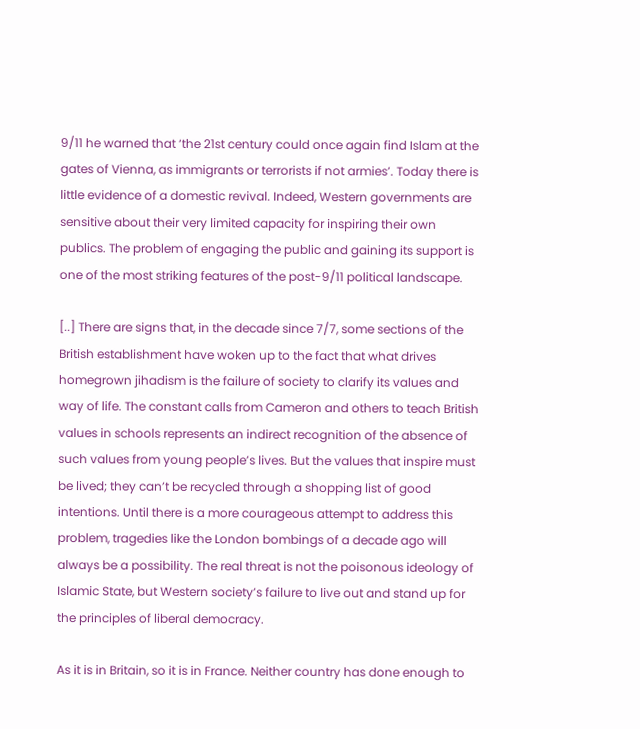9/11 he warned that ‘the 21st century could once again find Islam at the gates of Vienna, as immigrants or terrorists if not armies’. Today there is little evidence of a domestic revival. Indeed, Western governments are sensitive about their very limited capacity for inspiring their own publics. The problem of engaging the public and gaining its support is one of the most striking features of the post-9/11 political landscape.

[..] There are signs that, in the decade since 7/7, some sections of the British establishment have woken up to the fact that what drives homegrown jihadism is the failure of society to clarify its values and way of life. The constant calls from Cameron and others to teach British values in schools represents an indirect recognition of the absence of such values from young people’s lives. But the values that inspire must be lived; they can’t be recycled through a shopping list of good intentions. Until there is a more courageous attempt to address this problem, tragedies like the London bombings of a decade ago will always be a possibility. The real threat is not the poisonous ideology of Islamic State, but Western society’s failure to live out and stand up for the principles of liberal democracy.

As it is in Britain, so it is in France. Neither country has done enough to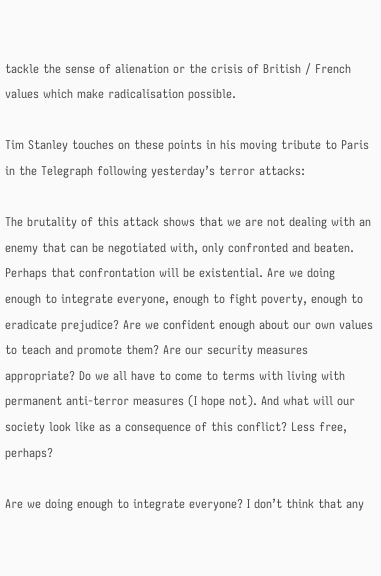tackle the sense of alienation or the crisis of British / French values which make radicalisation possible.

Tim Stanley touches on these points in his moving tribute to Paris in the Telegraph following yesterday’s terror attacks:

The brutality of this attack shows that we are not dealing with an enemy that can be negotiated with, only confronted and beaten. Perhaps that confrontation will be existential. Are we doing enough to integrate everyone, enough to fight poverty, enough to eradicate prejudice? Are we confident enough about our own values to teach and promote them? Are our security measures appropriate? Do we all have to come to terms with living with permanent anti-terror measures (I hope not). And what will our society look like as a consequence of this conflict? Less free, perhaps?

Are we doing enough to integrate everyone? I don’t think that any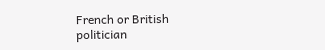French or British politician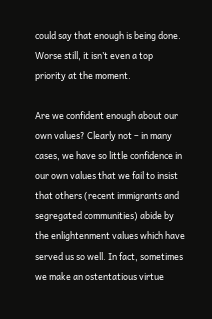could say that enough is being done. Worse still, it isn’t even a top priority at the moment.

Are we confident enough about our own values? Clearly not – in many cases, we have so little confidence in our own values that we fail to insist that others (recent immigrants and segregated communities) abide by the enlightenment values which have served us so well. In fact, sometimes we make an ostentatious virtue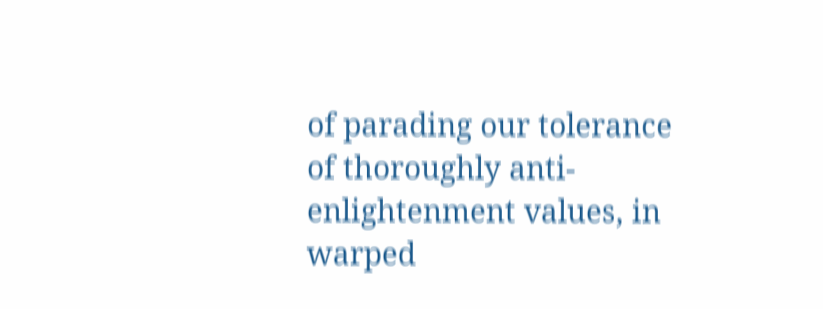of parading our tolerance of thoroughly anti-enlightenment values, in warped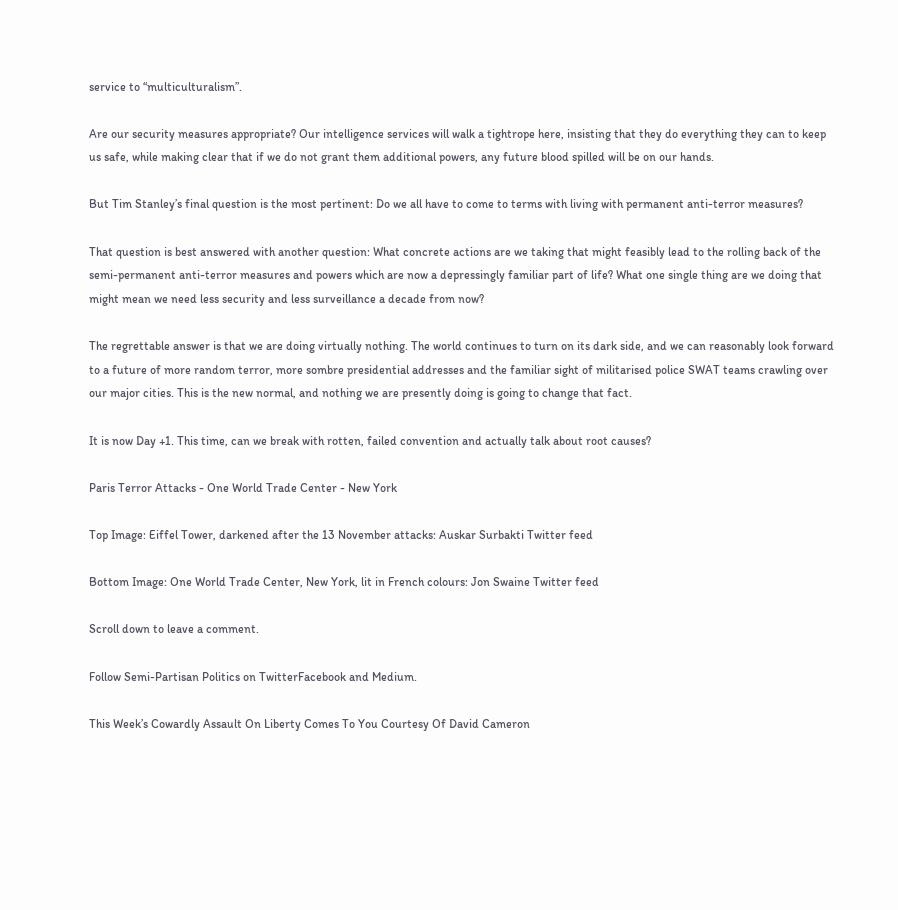service to “multiculturalism”.

Are our security measures appropriate? Our intelligence services will walk a tightrope here, insisting that they do everything they can to keep us safe, while making clear that if we do not grant them additional powers, any future blood spilled will be on our hands.

But Tim Stanley’s final question is the most pertinent: Do we all have to come to terms with living with permanent anti-terror measures?

That question is best answered with another question: What concrete actions are we taking that might feasibly lead to the rolling back of the semi-permanent anti-terror measures and powers which are now a depressingly familiar part of life? What one single thing are we doing that might mean we need less security and less surveillance a decade from now?

The regrettable answer is that we are doing virtually nothing. The world continues to turn on its dark side, and we can reasonably look forward to a future of more random terror, more sombre presidential addresses and the familiar sight of militarised police SWAT teams crawling over our major cities. This is the new normal, and nothing we are presently doing is going to change that fact.

It is now Day +1. This time, can we break with rotten, failed convention and actually talk about root causes?

Paris Terror Attacks - One World Trade Center - New York

Top Image: Eiffel Tower, darkened after the 13 November attacks: Auskar Surbakti Twitter feed

Bottom Image: One World Trade Center, New York, lit in French colours: Jon Swaine Twitter feed

Scroll down to leave a comment.

Follow Semi-Partisan Politics on TwitterFacebook and Medium.

This Week’s Cowardly Assault On Liberty Comes To You Courtesy Of David Cameron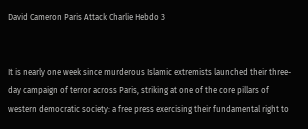David Cameron Paris Attack Charlie Hebdo 3


It is nearly one week since murderous Islamic extremists launched their three-day campaign of terror across Paris, striking at one of the core pillars of western democratic society: a free press exercising their fundamental right to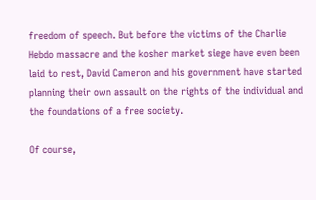freedom of speech. But before the victims of the Charlie Hebdo massacre and the kosher market siege have even been laid to rest, David Cameron and his government have started planning their own assault on the rights of the individual and the foundations of a free society.

Of course,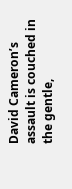David Cameron’s assault is couched in the gentle,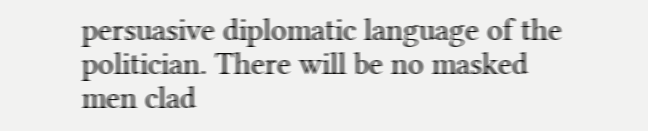persuasive diplomatic language of the politician. There will be no masked men clad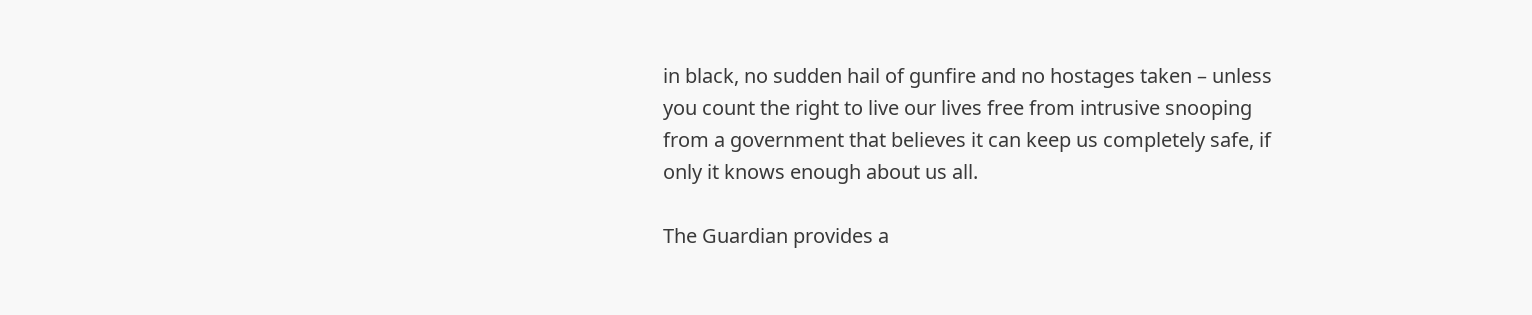in black, no sudden hail of gunfire and no hostages taken – unless you count the right to live our lives free from intrusive snooping from a government that believes it can keep us completely safe, if only it knows enough about us all.

The Guardian provides a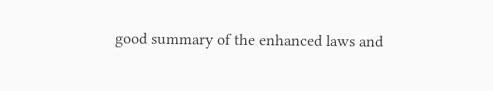good summary of the enhanced laws and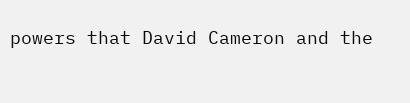powers that David Cameron and the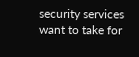security services want to take for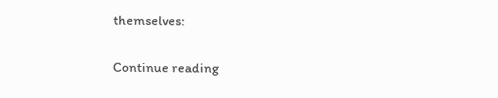themselves:

Continue reading